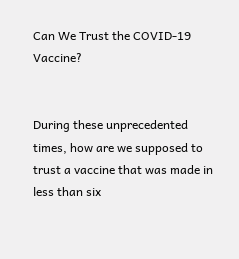Can We Trust the COVID-19 Vaccine?


During these unprecedented times, how are we supposed to trust a vaccine that was made in less than six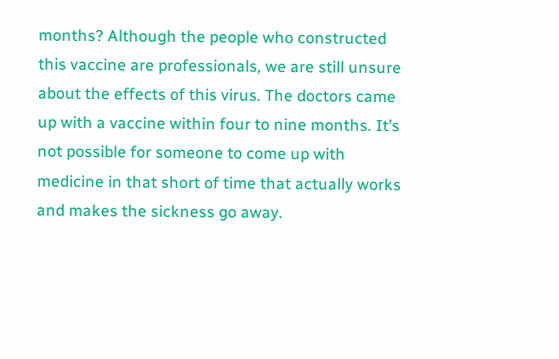months? Although the people who constructed this vaccine are professionals, we are still unsure about the effects of this virus. The doctors came up with a vaccine within four to nine months. It’s not possible for someone to come up with medicine in that short of time that actually works and makes the sickness go away.